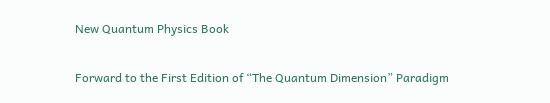New Quantum Physics Book

Forward to the First Edition of “The Quantum Dimension” Paradigm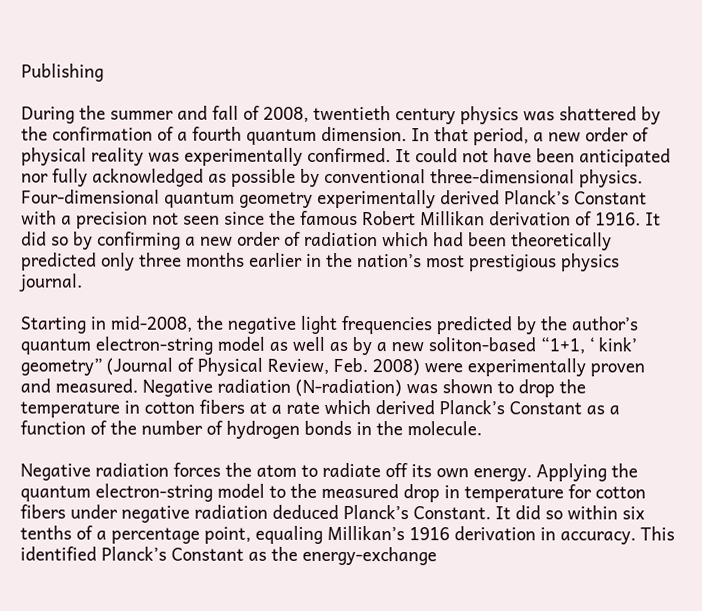Publishing

During the summer and fall of 2008, twentieth century physics was shattered by the confirmation of a fourth quantum dimension. In that period, a new order of physical reality was experimentally confirmed. It could not have been anticipated nor fully acknowledged as possible by conventional three-dimensional physics. Four-dimensional quantum geometry experimentally derived Planck’s Constant with a precision not seen since the famous Robert Millikan derivation of 1916. It did so by confirming a new order of radiation which had been theoretically predicted only three months earlier in the nation’s most prestigious physics journal.

Starting in mid-2008, the negative light frequencies predicted by the author’s quantum electron-string model as well as by a new soliton-based “1+1, ‘ kink’ geometry” (Journal of Physical Review, Feb. 2008) were experimentally proven and measured. Negative radiation (N-radiation) was shown to drop the temperature in cotton fibers at a rate which derived Planck’s Constant as a function of the number of hydrogen bonds in the molecule.

Negative radiation forces the atom to radiate off its own energy. Applying the quantum electron-string model to the measured drop in temperature for cotton fibers under negative radiation deduced Planck’s Constant. It did so within six tenths of a percentage point, equaling Millikan’s 1916 derivation in accuracy. This identified Planck’s Constant as the energy-exchange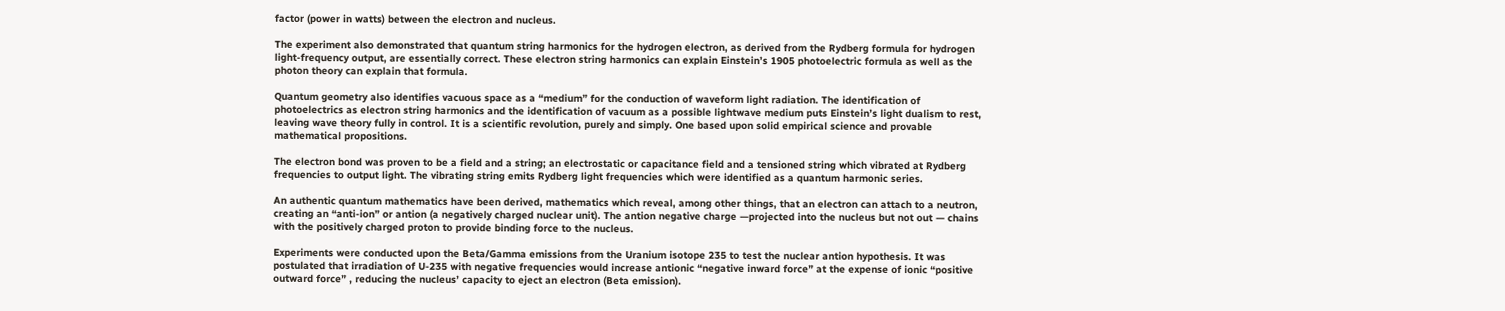factor (power in watts) between the electron and nucleus.

The experiment also demonstrated that quantum string harmonics for the hydrogen electron, as derived from the Rydberg formula for hydrogen light-frequency output, are essentially correct. These electron string harmonics can explain Einstein’s 1905 photoelectric formula as well as the photon theory can explain that formula.

Quantum geometry also identifies vacuous space as a “medium” for the conduction of waveform light radiation. The identification of photoelectrics as electron string harmonics and the identification of vacuum as a possible lightwave medium puts Einstein’s light dualism to rest, leaving wave theory fully in control. It is a scientific revolution, purely and simply. One based upon solid empirical science and provable mathematical propositions.

The electron bond was proven to be a field and a string; an electrostatic or capacitance field and a tensioned string which vibrated at Rydberg frequencies to output light. The vibrating string emits Rydberg light frequencies which were identified as a quantum harmonic series.

An authentic quantum mathematics have been derived, mathematics which reveal, among other things, that an electron can attach to a neutron, creating an “anti-ion” or antion (a negatively charged nuclear unit). The antion negative charge —projected into the nucleus but not out — chains with the positively charged proton to provide binding force to the nucleus.

Experiments were conducted upon the Beta/Gamma emissions from the Uranium isotope 235 to test the nuclear antion hypothesis. It was postulated that irradiation of U-235 with negative frequencies would increase antionic “negative inward force” at the expense of ionic “positive outward force” , reducing the nucleus’ capacity to eject an electron (Beta emission).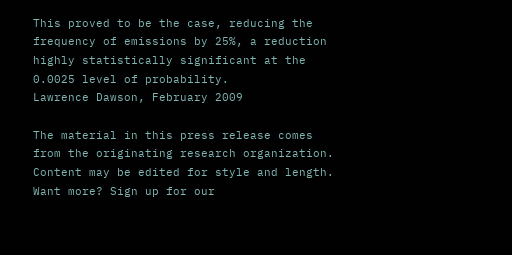This proved to be the case, reducing the frequency of emissions by 25%, a reduction highly statistically significant at the 0.0025 level of probability.
Lawrence Dawson, February 2009

The material in this press release comes from the originating research organization. Content may be edited for style and length. Want more? Sign up for our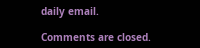daily email.

Comments are closed.